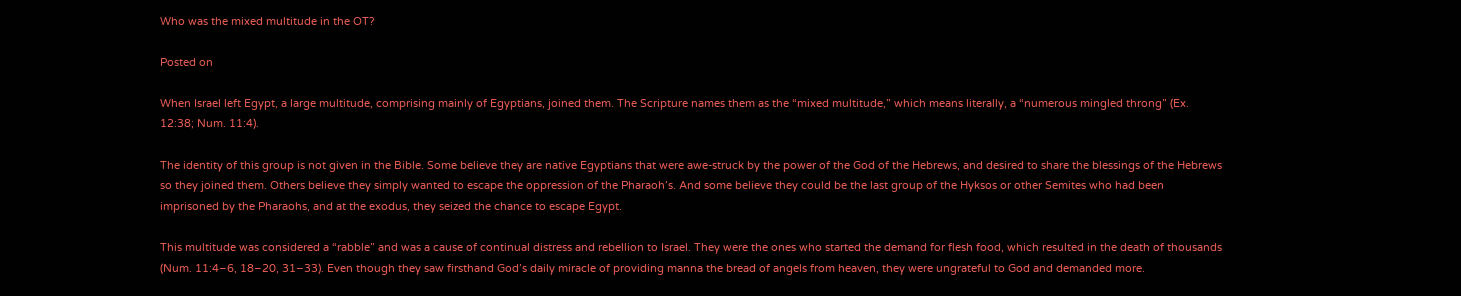Who was the mixed multitude in the OT?

Posted on

When Israel left Egypt, a large multitude, comprising mainly of Egyptians, joined them. The Scripture names them as the “mixed multitude,” which means literally, a “numerous mingled throng” (Ex. 12:38; Num. 11:4).

The identity of this group is not given in the Bible. Some believe they are native Egyptians that were awe-struck by the power of the God of the Hebrews, and desired to share the blessings of the Hebrews so they joined them. Others believe they simply wanted to escape the oppression of the Pharaoh’s. And some believe they could be the last group of the Hyksos or other Semites who had been imprisoned by the Pharaohs, and at the exodus, they seized the chance to escape Egypt.

This multitude was considered a “rabble” and was a cause of continual distress and rebellion to Israel. They were the ones who started the demand for flesh food, which resulted in the death of thousands (Num. 11:4–6, 18–20, 31–33). Even though they saw firsthand God’s daily miracle of providing manna the bread of angels from heaven, they were ungrateful to God and demanded more.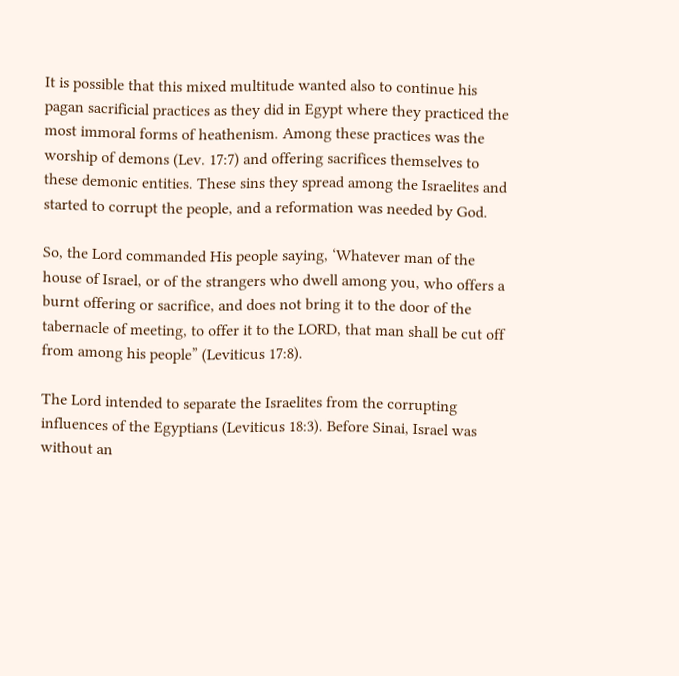It is possible that this mixed multitude wanted also to continue his pagan sacrificial practices as they did in Egypt where they practiced the most immoral forms of heathenism. Among these practices was the worship of demons (Lev. 17:7) and offering sacrifices themselves to these demonic entities. These sins they spread among the Israelites and started to corrupt the people, and a reformation was needed by God.

So, the Lord commanded His people saying, ‘Whatever man of the house of Israel, or of the strangers who dwell among you, who offers a burnt offering or sacrifice, and does not bring it to the door of the tabernacle of meeting, to offer it to the LORD, that man shall be cut off from among his people” (Leviticus 17:8).

The Lord intended to separate the Israelites from the corrupting influences of the Egyptians (Leviticus 18:3). Before Sinai, Israel was without an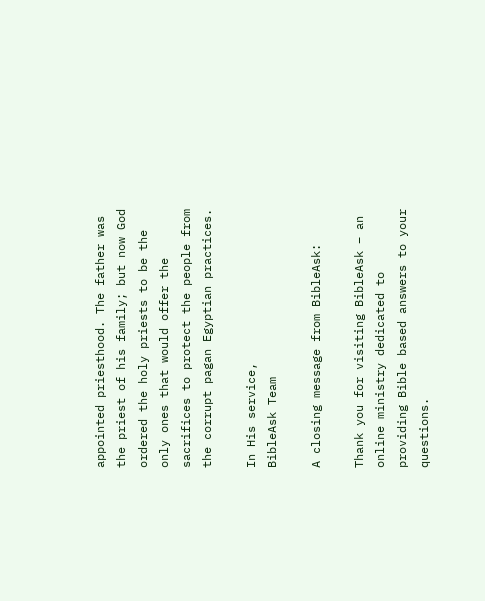appointed priesthood. The father was the priest of his family; but now God ordered the holy priests to be the only ones that would offer the sacrifices to protect the people from the corrupt pagan Egyptian practices.

In His service,
BibleAsk Team

A closing message from BibleAsk:

Thank you for visiting BibleAsk – an online ministry dedicated to providing Bible based answers to your questions.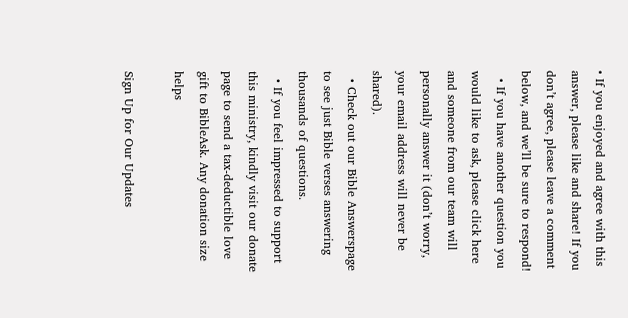• If you enjoyed and agree with this answer, please like and share! If you don’t agree, please leave a comment below, and we’ll be sure to respond!
  • If you have another question you would like to ask, please click here and someone from our team will personally answer it (don’t worry, your email address will never be shared).
  • Check out our Bible Answerspage to see just Bible verses answering thousands of questions.
  • If you feel impressed to support this ministry, kindly visit our donate page to send a tax-deductible love gift to BibleAsk. Any donation size helps

Sign Up for Our Updates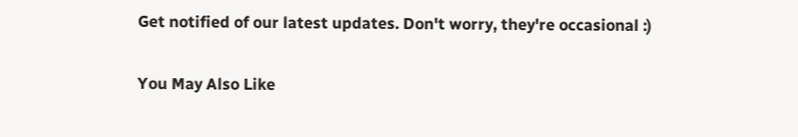Get notified of our latest updates. Don't worry, they're occasional :)

You May Also Like